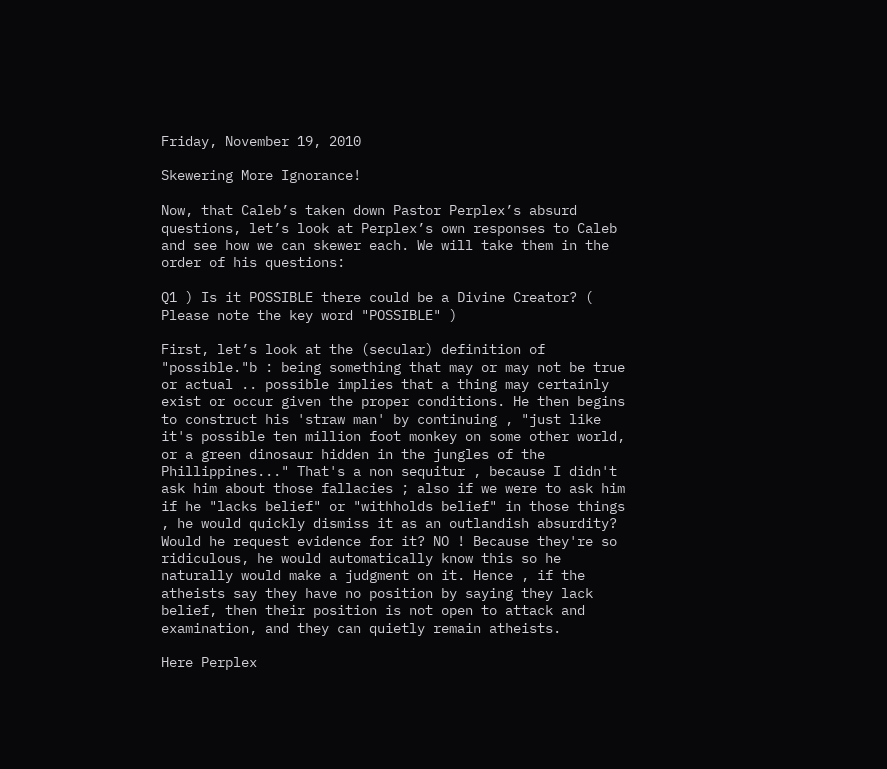Friday, November 19, 2010

Skewering More Ignorance!

Now, that Caleb’s taken down Pastor Perplex’s absurd questions, let’s look at Perplex’s own responses to Caleb and see how we can skewer each. We will take them in the order of his questions:

Q1 ) Is it POSSIBLE there could be a Divine Creator? ( Please note the key word "POSSIBLE" )

First, let’s look at the (secular) definition of "possible."b : being something that may or may not be true or actual .. possible implies that a thing may certainly exist or occur given the proper conditions. He then begins to construct his 'straw man' by continuing , "just like it's possible ten million foot monkey on some other world, or a green dinosaur hidden in the jungles of the Phillippines..." That's a non sequitur , because I didn't ask him about those fallacies ; also if we were to ask him if he "lacks belief" or "withholds belief" in those things , he would quickly dismiss it as an outlandish absurdity? Would he request evidence for it? NO ! Because they're so ridiculous, he would automatically know this so he naturally would make a judgment on it. Hence , if the atheists say they have no position by saying they lack belief, then their position is not open to attack and examination, and they can quietly remain atheists.

Here Perplex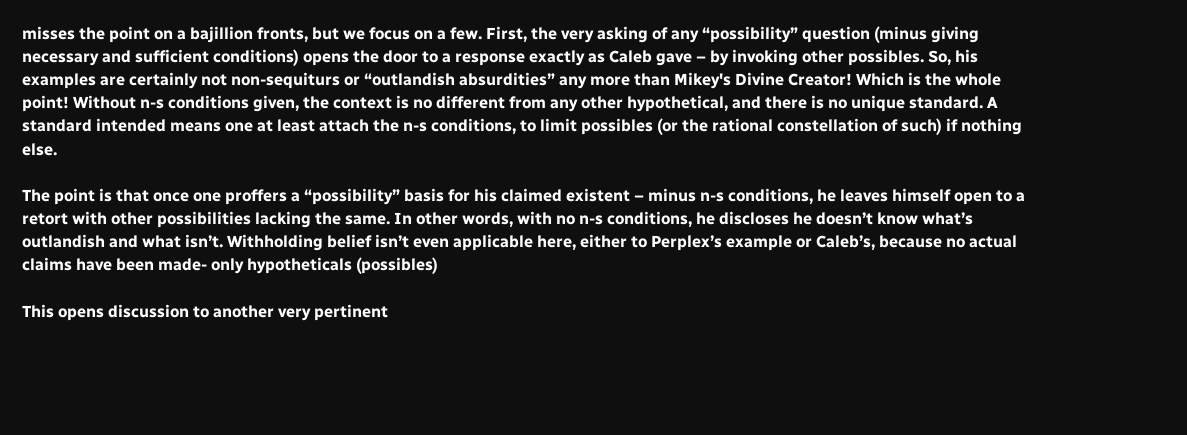misses the point on a bajillion fronts, but we focus on a few. First, the very asking of any “possibility” question (minus giving necessary and sufficient conditions) opens the door to a response exactly as Caleb gave – by invoking other possibles. So, his examples are certainly not non-sequiturs or “outlandish absurdities” any more than Mikey's Divine Creator! Which is the whole point! Without n-s conditions given, the context is no different from any other hypothetical, and there is no unique standard. A standard intended means one at least attach the n-s conditions, to limit possibles (or the rational constellation of such) if nothing else.

The point is that once one proffers a “possibility” basis for his claimed existent – minus n-s conditions, he leaves himself open to a retort with other possibilities lacking the same. In other words, with no n-s conditions, he discloses he doesn’t know what’s outlandish and what isn’t. Withholding belief isn’t even applicable here, either to Perplex’s example or Caleb’s, because no actual claims have been made- only hypotheticals (possibles)

This opens discussion to another very pertinent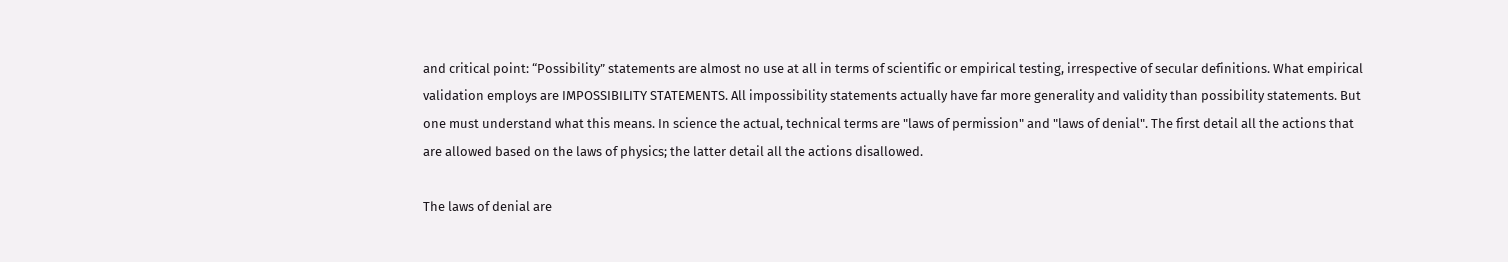and critical point: “Possibility” statements are almost no use at all in terms of scientific or empirical testing, irrespective of secular definitions. What empirical validation employs are IMPOSSIBILITY STATEMENTS. All impossibility statements actually have far more generality and validity than possibility statements. But one must understand what this means. In science the actual, technical terms are "laws of permission" and "laws of denial". The first detail all the actions that are allowed based on the laws of physics; the latter detail all the actions disallowed.

The laws of denial are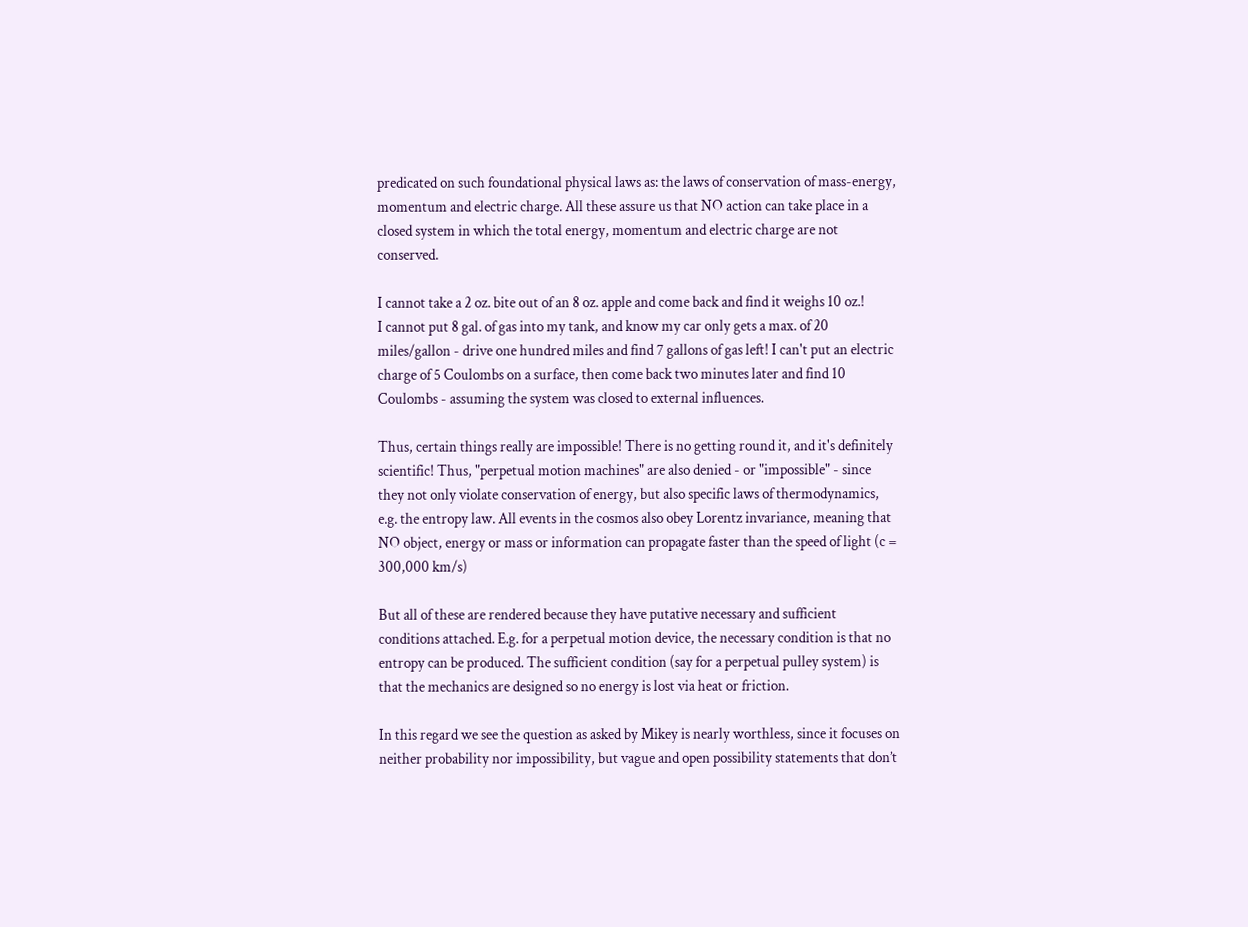predicated on such foundational physical laws as: the laws of conservation of mass-energy, momentum and electric charge. All these assure us that NO action can take place in a closed system in which the total energy, momentum and electric charge are not conserved.

I cannot take a 2 oz. bite out of an 8 oz. apple and come back and find it weighs 10 oz.!
I cannot put 8 gal. of gas into my tank, and know my car only gets a max. of 20 miles/gallon - drive one hundred miles and find 7 gallons of gas left! I can't put an electric charge of 5 Coulombs on a surface, then come back two minutes later and find 10 Coulombs - assuming the system was closed to external influences.

Thus, certain things really are impossible! There is no getting round it, and it's definitely scientific! Thus, "perpetual motion machines" are also denied - or "impossible" - since they not only violate conservation of energy, but also specific laws of thermodynamics, e.g. the entropy law. All events in the cosmos also obey Lorentz invariance, meaning that NO object, energy or mass or information can propagate faster than the speed of light (c = 300,000 km/s)

But all of these are rendered because they have putative necessary and sufficient conditions attached. E.g. for a perpetual motion device, the necessary condition is that no entropy can be produced. The sufficient condition (say for a perpetual pulley system) is that the mechanics are designed so no energy is lost via heat or friction.

In this regard we see the question as asked by Mikey is nearly worthless, since it focuses on neither probability nor impossibility, but vague and open possibility statements that don’t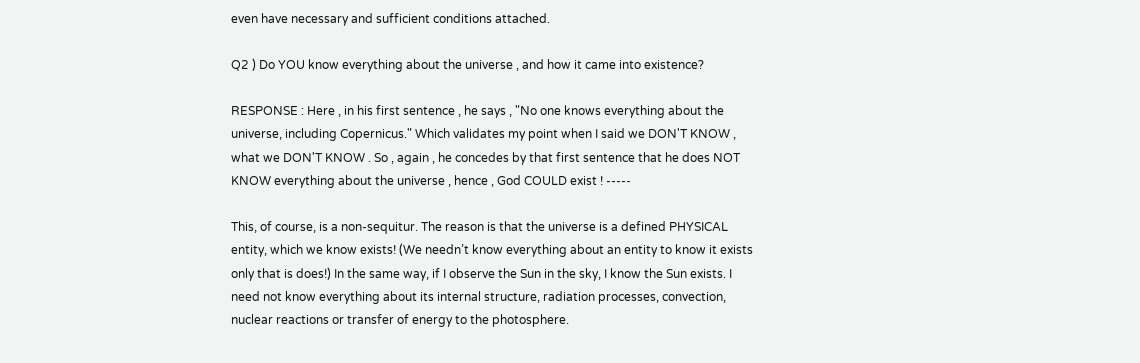even have necessary and sufficient conditions attached.

Q2 ) Do YOU know everything about the universe , and how it came into existence?

RESPONSE : Here , in his first sentence , he says , "No one knows everything about the universe, including Copernicus." Which validates my point when I said we DON'T KNOW , what we DON'T KNOW . So , again , he concedes by that first sentence that he does NOT KNOW everything about the universe , hence , God COULD exist ! -----

This, of course, is a non-sequitur. The reason is that the universe is a defined PHYSICAL entity, which we know exists! (We needn’t know everything about an entity to know it exists only that is does!) In the same way, if I observe the Sun in the sky, I know the Sun exists. I need not know everything about its internal structure, radiation processes, convection, nuclear reactions or transfer of energy to the photosphere.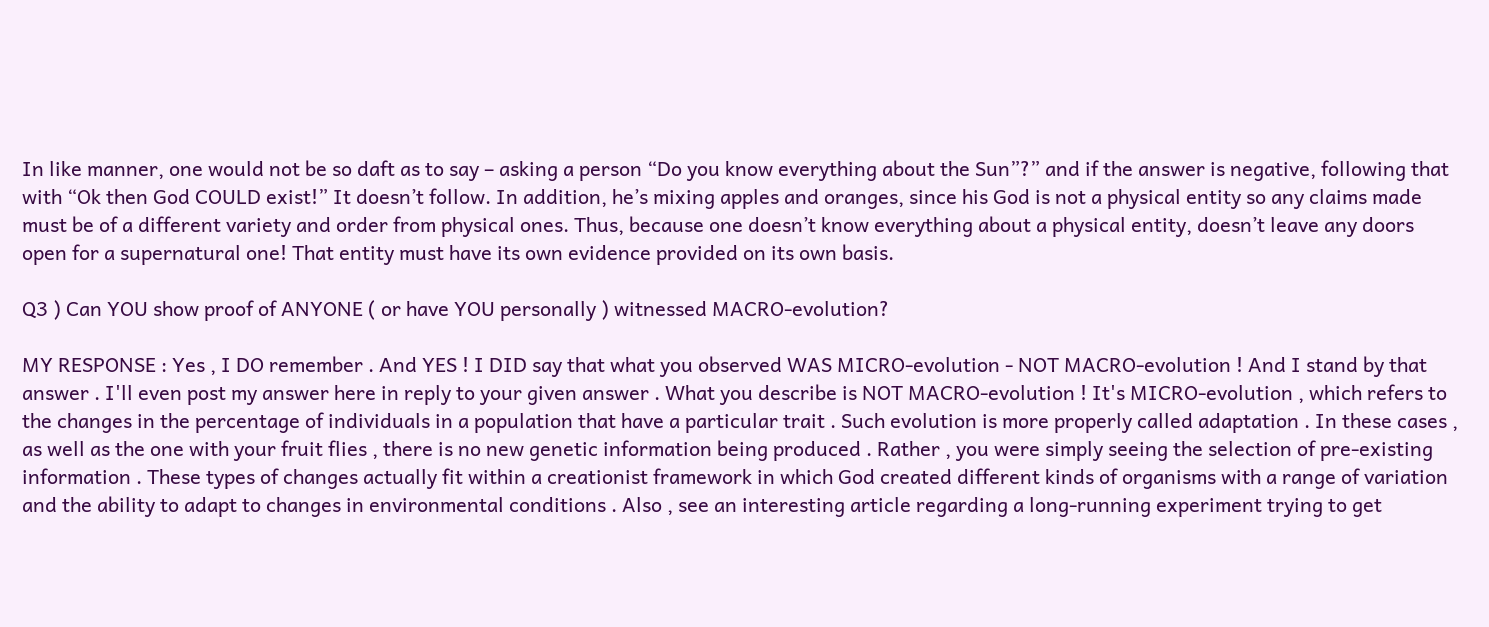In like manner, one would not be so daft as to say – asking a person “Do you know everything about the Sun”?” and if the answer is negative, following that with “Ok then God COULD exist!” It doesn’t follow. In addition, he’s mixing apples and oranges, since his God is not a physical entity so any claims made must be of a different variety and order from physical ones. Thus, because one doesn’t know everything about a physical entity, doesn’t leave any doors open for a supernatural one! That entity must have its own evidence provided on its own basis.

Q3 ) Can YOU show proof of ANYONE ( or have YOU personally ) witnessed MACRO-evolution?

MY RESPONSE : Yes , I DO remember . And YES ! I DID say that what you observed WAS MICRO-evolution - NOT MACRO-evolution ! And I stand by that answer . I'll even post my answer here in reply to your given answer . What you describe is NOT MACRO-evolution ! It's MICRO-evolution , which refers to the changes in the percentage of individuals in a population that have a particular trait . Such evolution is more properly called adaptation . In these cases , as well as the one with your fruit flies , there is no new genetic information being produced . Rather , you were simply seeing the selection of pre-existing information . These types of changes actually fit within a creationist framework in which God created different kinds of organisms with a range of variation and the ability to adapt to changes in environmental conditions . Also , see an interesting article regarding a long-running experiment trying to get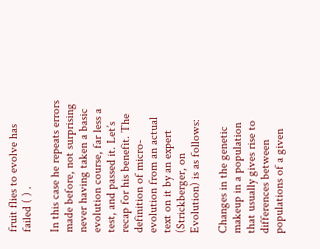fruit flies to evolve has failed ( ) .

In this case he repeats errors made before, not surprising never having taken a basic evolution course, far less a test, and passed it. Let’s recap for his benefit. The definition of micro-evolution from an actual text on it by an expert (Strickberger, on Evolution) is as follows:

Changes in the genetic makeup in a population that usually gives rise to differences between populations of a given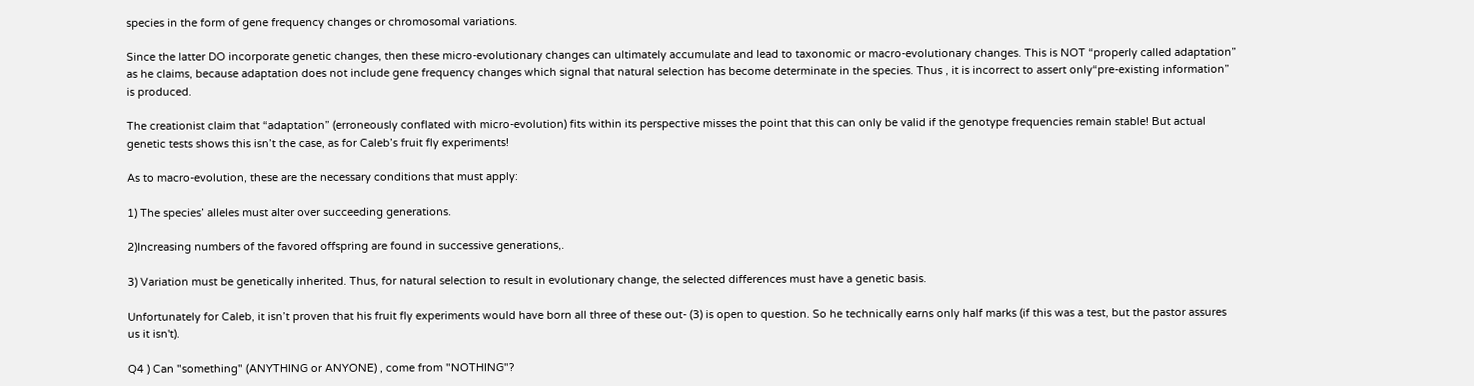species in the form of gene frequency changes or chromosomal variations.

Since the latter DO incorporate genetic changes, then these micro-evolutionary changes can ultimately accumulate and lead to taxonomic or macro-evolutionary changes. This is NOT “properly called adaptation” as he claims, because adaptation does not include gene frequency changes which signal that natural selection has become determinate in the species. Thus , it is incorrect to assert only“pre-existing information” is produced.

The creationist claim that “adaptation” (erroneously conflated with micro-evolution) fits within its perspective misses the point that this can only be valid if the genotype frequencies remain stable! But actual genetic tests shows this isn’t the case, as for Caleb’s fruit fly experiments!

As to macro-evolution, these are the necessary conditions that must apply:

1) The species’ alleles must alter over succeeding generations.

2)Increasing numbers of the favored offspring are found in successive generations,.

3) Variation must be genetically inherited. Thus, for natural selection to result in evolutionary change, the selected differences must have a genetic basis.

Unfortunately for Caleb, it isn’t proven that his fruit fly experiments would have born all three of these out- (3) is open to question. So he technically earns only half marks (if this was a test, but the pastor assures us it isn't).

Q4 ) Can "something" (ANYTHING or ANYONE) , come from "NOTHING"?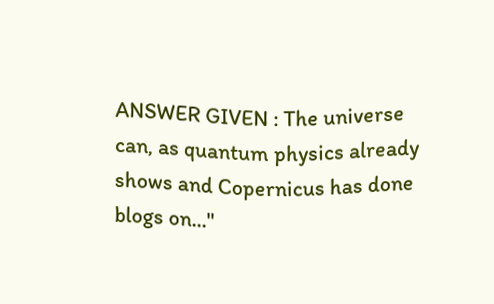ANSWER GIVEN : The universe can, as quantum physics already shows and Copernicus has done blogs on..."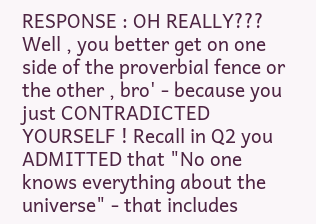RESPONSE : OH REALLY??? Well , you better get on one side of the proverbial fence or the other , bro' - because you just CONTRADICTED YOURSELF ! Recall in Q2 you ADMITTED that "No one knows everything about the universe" - that includes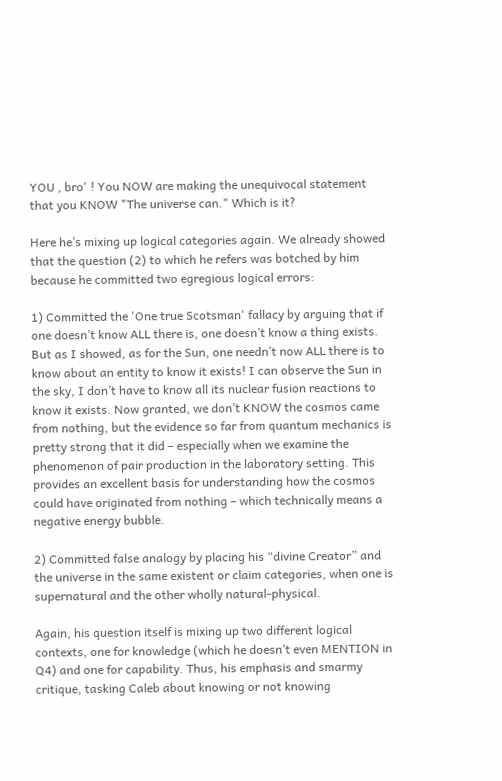YOU , bro' ! You NOW are making the unequivocal statement that you KNOW "The universe can." Which is it?

Here he’s mixing up logical categories again. We already showed that the question (2) to which he refers was botched by him because he committed two egregious logical errors:

1) Committed the 'One true Scotsman' fallacy by arguing that if one doesn’t know ALL there is, one doesn’t know a thing exists. But as I showed, as for the Sun, one needn’t now ALL there is to know about an entity to know it exists! I can observe the Sun in the sky, I don’t have to know all its nuclear fusion reactions to know it exists. Now granted, we don’t KNOW the cosmos came from nothing, but the evidence so far from quantum mechanics is pretty strong that it did – especially when we examine the phenomenon of pair production in the laboratory setting. This provides an excellent basis for understanding how the cosmos could have originated from nothing – which technically means a negative energy bubble.

2) Committed false analogy by placing his “divine Creator” and the universe in the same existent or claim categories, when one is supernatural and the other wholly natural-physical.

Again, his question itself is mixing up two different logical contexts, one for knowledge (which he doesn’t even MENTION in Q4) and one for capability. Thus, his emphasis and smarmy critique, tasking Caleb about knowing or not knowing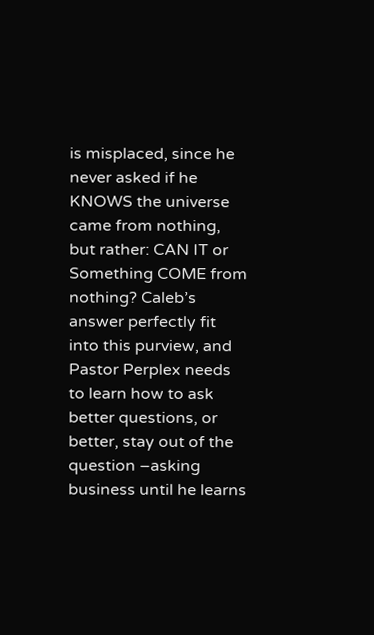is misplaced, since he never asked if he KNOWS the universe came from nothing, but rather: CAN IT or Something COME from nothing? Caleb’s answer perfectly fit into this purview, and Pastor Perplex needs to learn how to ask better questions, or better, stay out of the question –asking business until he learns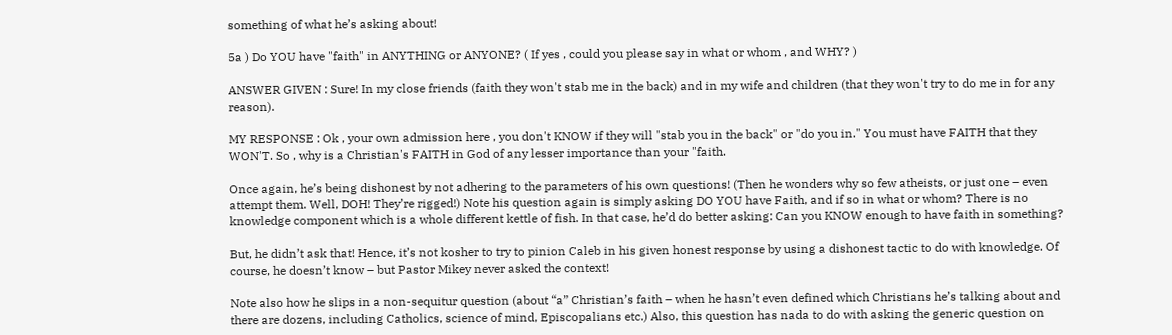something of what he’s asking about!

5a ) Do YOU have "faith" in ANYTHING or ANYONE? ( If yes , could you please say in what or whom , and WHY? )

ANSWER GIVEN : Sure! In my close friends (faith they won't stab me in the back) and in my wife and children (that they won't try to do me in for any reason).

MY RESPONSE : Ok , your own admission here , you don't KNOW if they will "stab you in the back" or "do you in." You must have FAITH that they WON'T. So , why is a Christian's FAITH in God of any lesser importance than your "faith.

Once again, he’s being dishonest by not adhering to the parameters of his own questions! (Then he wonders why so few atheists, or just one – even attempt them. Well, DOH! They’re rigged!) Note his question again is simply asking DO YOU have Faith, and if so in what or whom? There is no knowledge component which is a whole different kettle of fish. In that case, he’d do better asking: Can you KNOW enough to have faith in something?

But, he didn’t ask that! Hence, it’s not kosher to try to pinion Caleb in his given honest response by using a dishonest tactic to do with knowledge. Of course, he doesn’t know – but Pastor Mikey never asked the context!

Note also how he slips in a non-sequitur question (about “a” Christian’s faith – when he hasn’t even defined which Christians he’s talking about and there are dozens, including Catholics, science of mind, Episcopalians etc.) Also, this question has nada to do with asking the generic question on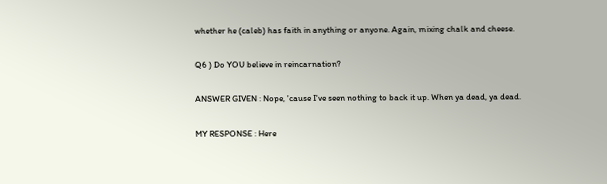whether he (caleb) has faith in anything or anyone. Again, mixing chalk and cheese.

Q6 ) Do YOU believe in reincarnation?

ANSWER GIVEN : Nope, 'cause I've seen nothing to back it up. When ya dead, ya dead.

MY RESPONSE : Here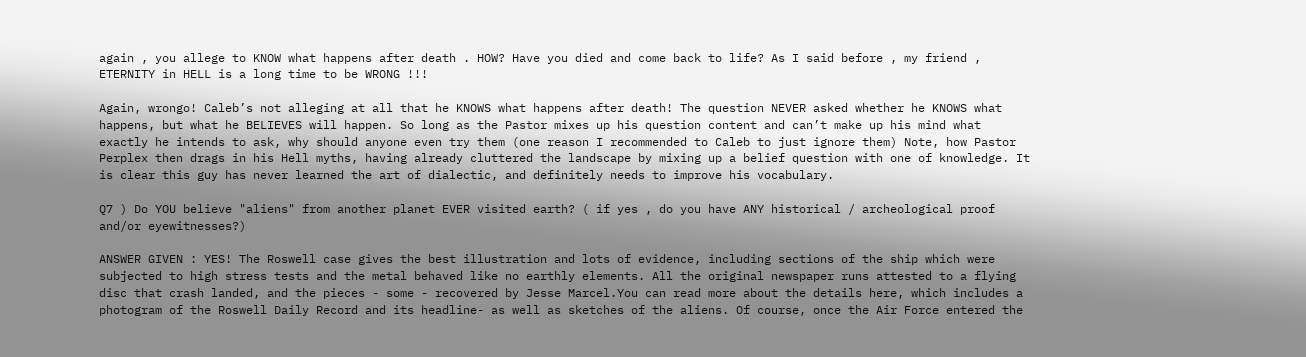again , you allege to KNOW what happens after death . HOW? Have you died and come back to life? As I said before , my friend , ETERNITY in HELL is a long time to be WRONG !!!

Again, wrongo! Caleb’s not alleging at all that he KNOWS what happens after death! The question NEVER asked whether he KNOWS what happens, but what he BELIEVES will happen. So long as the Pastor mixes up his question content and can’t make up his mind what exactly he intends to ask, why should anyone even try them (one reason I recommended to Caleb to just ignore them) Note, how Pastor Perplex then drags in his Hell myths, having already cluttered the landscape by mixing up a belief question with one of knowledge. It is clear this guy has never learned the art of dialectic, and definitely needs to improve his vocabulary.

Q7 ) Do YOU believe "aliens" from another planet EVER visited earth? ( if yes , do you have ANY historical / archeological proof and/or eyewitnesses?)

ANSWER GIVEN : YES! The Roswell case gives the best illustration and lots of evidence, including sections of the ship which were subjected to high stress tests and the metal behaved like no earthly elements. All the original newspaper runs attested to a flying disc that crash landed, and the pieces - some - recovered by Jesse Marcel.You can read more about the details here, which includes a photogram of the Roswell Daily Record and its headline- as well as sketches of the aliens. Of course, once the Air Force entered the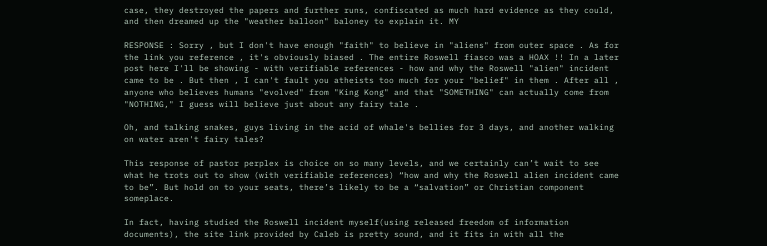case, they destroyed the papers and further runs, confiscated as much hard evidence as they could, and then dreamed up the "weather balloon" baloney to explain it. MY

RESPONSE : Sorry , but I don't have enough "faith" to believe in "aliens" from outer space . As for the link you reference , it's obviously biased . The entire Roswell fiasco was a HOAX !! In a later post here I'll be showing - with verifiable references - how and why the Roswell "alien" incident came to be . But then , I can't fault you atheists too much for your "belief" in them . After all , anyone who believes humans "evolved" from "King Kong" and that "SOMETHING" can actually come from "NOTHING," I guess will believe just about any fairy tale .

Oh, and talking snakes, guys living in the acid of whale's bellies for 3 days, and another walking on water aren't fairy tales?

This response of pastor perplex is choice on so many levels, and we certainly can’t wait to see what he trots out to show (with verifiable references) “how and why the Roswell alien incident came to be”. But hold on to your seats, there’s likely to be a “salvation” or Christian component someplace.

In fact, having studied the Roswell incident myself(using released freedom of information documents), the site link provided by Caleb is pretty sound, and it fits in with all the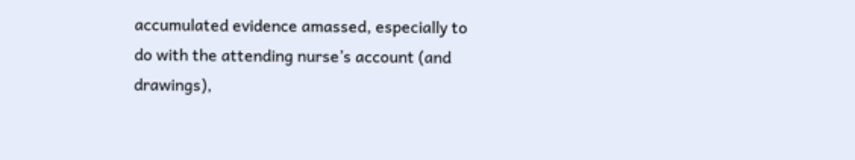accumulated evidence amassed, especially to do with the attending nurse’s account (and drawings),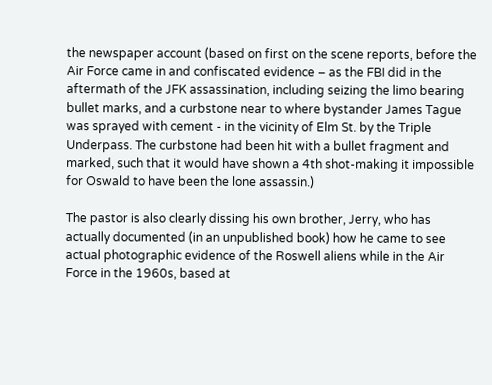the newspaper account (based on first on the scene reports, before the Air Force came in and confiscated evidence – as the FBI did in the aftermath of the JFK assassination, including seizing the limo bearing bullet marks, and a curbstone near to where bystander James Tague was sprayed with cement - in the vicinity of Elm St. by the Triple Underpass. The curbstone had been hit with a bullet fragment and marked, such that it would have shown a 4th shot-making it impossible for Oswald to have been the lone assassin.)

The pastor is also clearly dissing his own brother, Jerry, who has actually documented (in an unpublished book) how he came to see actual photographic evidence of the Roswell aliens while in the Air Force in the 1960s, based at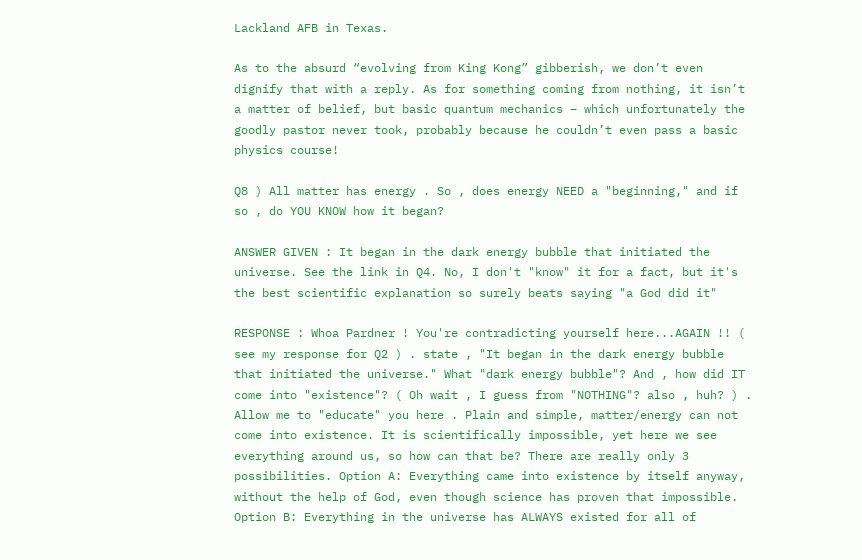Lackland AFB in Texas.

As to the absurd “evolving from King Kong” gibberish, we don’t even dignify that with a reply. As for something coming from nothing, it isn’t a matter of belief, but basic quantum mechanics – which unfortunately the goodly pastor never took, probably because he couldn’t even pass a basic physics course!

Q8 ) All matter has energy . So , does energy NEED a "beginning," and if so , do YOU KNOW how it began?

ANSWER GIVEN : It began in the dark energy bubble that initiated the universe. See the link in Q4. No, I don't "know" it for a fact, but it's the best scientific explanation so surely beats saying "a God did it"

RESPONSE : Whoa Pardner ! You're contradicting yourself here...AGAIN !! ( see my response for Q2 ) . state , "It began in the dark energy bubble that initiated the universe." What "dark energy bubble"? And , how did IT come into "existence"? ( Oh wait , I guess from "NOTHING"? also , huh? ) . Allow me to "educate" you here . Plain and simple, matter/energy can not come into existence. It is scientifically impossible, yet here we see everything around us, so how can that be? There are really only 3 possibilities. Option A: Everything came into existence by itself anyway, without the help of God, even though science has proven that impossible. Option B: Everything in the universe has ALWAYS existed for all of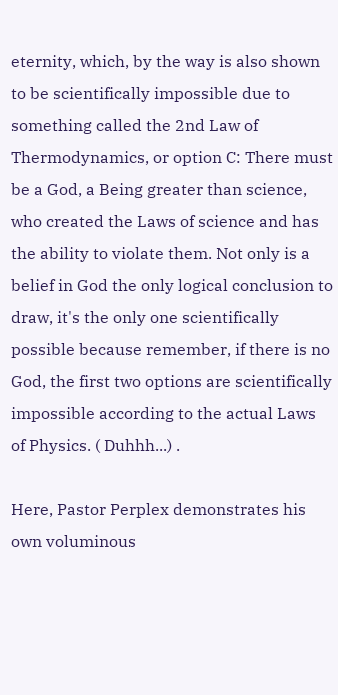eternity, which, by the way is also shown to be scientifically impossible due to something called the 2nd Law of Thermodynamics, or option C: There must be a God, a Being greater than science, who created the Laws of science and has the ability to violate them. Not only is a belief in God the only logical conclusion to draw, it's the only one scientifically possible because remember, if there is no God, the first two options are scientifically impossible according to the actual Laws of Physics. ( Duhhh...) .

Here, Pastor Perplex demonstrates his own voluminous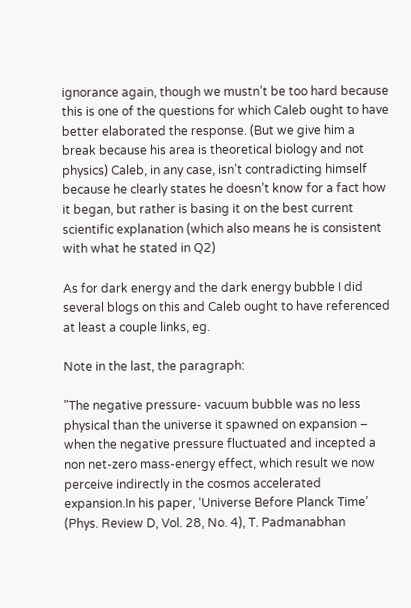ignorance again, though we mustn’t be too hard because this is one of the questions for which Caleb ought to have better elaborated the response. (But we give him a break because his area is theoretical biology and not physics) Caleb, in any case, isn’t contradicting himself because he clearly states he doesn’t know for a fact how it began, but rather is basing it on the best current scientific explanation (which also means he is consistent with what he stated in Q2)

As for dark energy and the dark energy bubble I did several blogs on this and Caleb ought to have referenced at least a couple links, eg.

Note in the last, the paragraph:

"The negative pressure- vacuum bubble was no less physical than the universe it spawned on expansion – when the negative pressure fluctuated and incepted a non net-zero mass-energy effect, which result we now perceive indirectly in the cosmos accelerated expansion.In his paper, ‘Universe Before Planck Time’ (Phys. Review D, Vol. 28, No. 4), T. Padmanabhan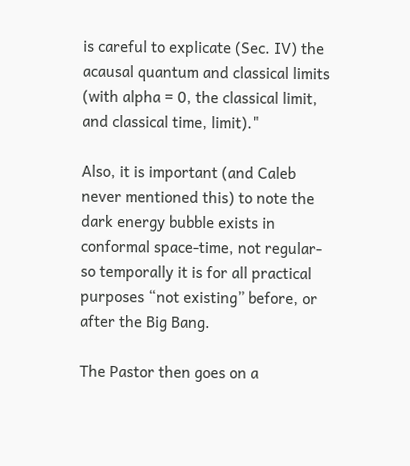is careful to explicate (Sec. IV) the acausal quantum and classical limits (with alpha = 0, the classical limit, and classical time, limit)."

Also, it is important (and Caleb never mentioned this) to note the dark energy bubble exists in conformal space-time, not regular- so temporally it is for all practical purposes “not existing” before, or after the Big Bang.

The Pastor then goes on a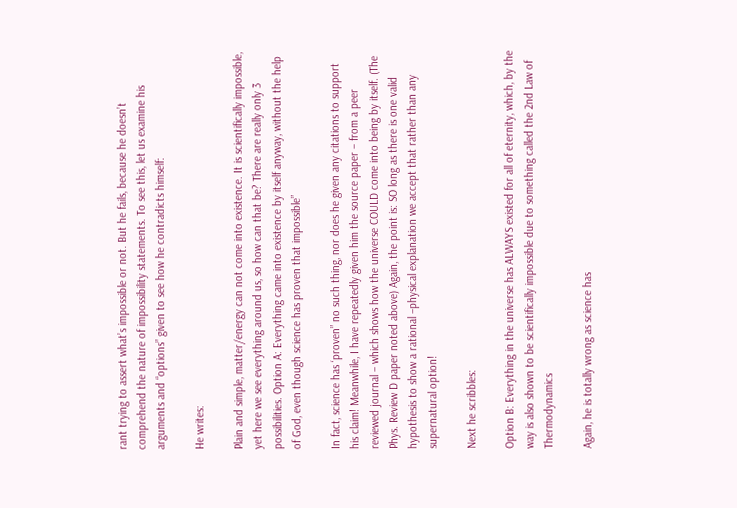rant trying to assert what’s impossible or not. But he fails, because he doesn’t comprehend the nature of impossibility statements. To see this, let us examine his arguments and “options” given to see how he contradicts himself:

He writes:

Plain and simple, matter/energy can not come into existence. It is scientifically impossible, yet here we see everything around us, so how can that be? There are really only 3 possibilities. Option A: Everything came into existence by itself anyway, without the help of God, even though science has proven that impossible”

In fact, science has ‘proven” no such thing, nor does he given any citations to support his claim! Meanwhile, I have repeatedly given him the source paper – from a peer reviewed journal – which shows how the universe COULD come into being by itself. (The Phys. Review D paper noted above) Again, the point is: SO long as there is one valid hypothesis to show a rational –physical explanation we accept that rather than any supernatural option!

Next he scribbles:

Option B: Everything in the universe has ALWAYS existed for all of eternity, which, by the way is also shown to be scientifically impossible due to something called the 2nd Law of Thermodynamics

Again, he is totally wrong as science has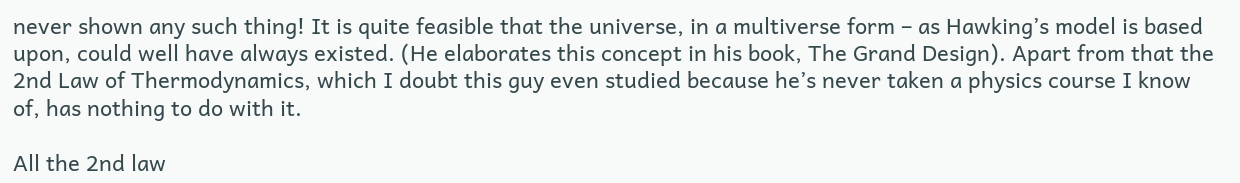never shown any such thing! It is quite feasible that the universe, in a multiverse form – as Hawking’s model is based upon, could well have always existed. (He elaborates this concept in his book, The Grand Design). Apart from that the 2nd Law of Thermodynamics, which I doubt this guy even studied because he’s never taken a physics course I know of, has nothing to do with it.

All the 2nd law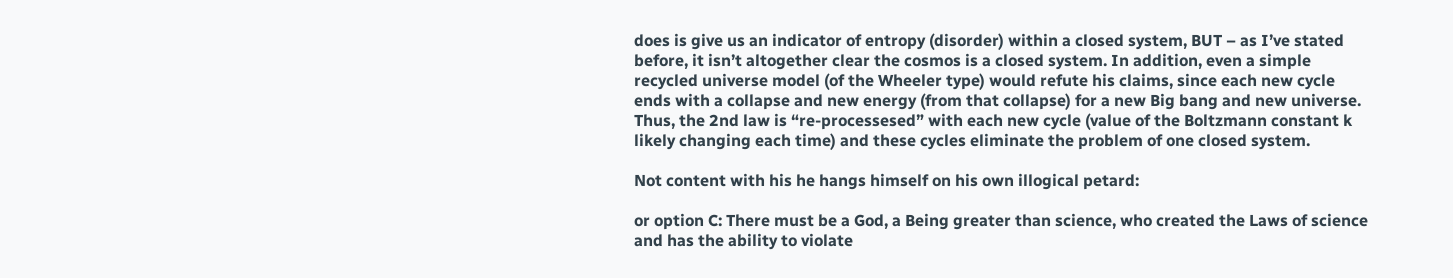does is give us an indicator of entropy (disorder) within a closed system, BUT – as I’ve stated before, it isn’t altogether clear the cosmos is a closed system. In addition, even a simple recycled universe model (of the Wheeler type) would refute his claims, since each new cycle ends with a collapse and new energy (from that collapse) for a new Big bang and new universe. Thus, the 2nd law is “re-processesed” with each new cycle (value of the Boltzmann constant k likely changing each time) and these cycles eliminate the problem of one closed system.

Not content with his he hangs himself on his own illogical petard:

or option C: There must be a God, a Being greater than science, who created the Laws of science and has the ability to violate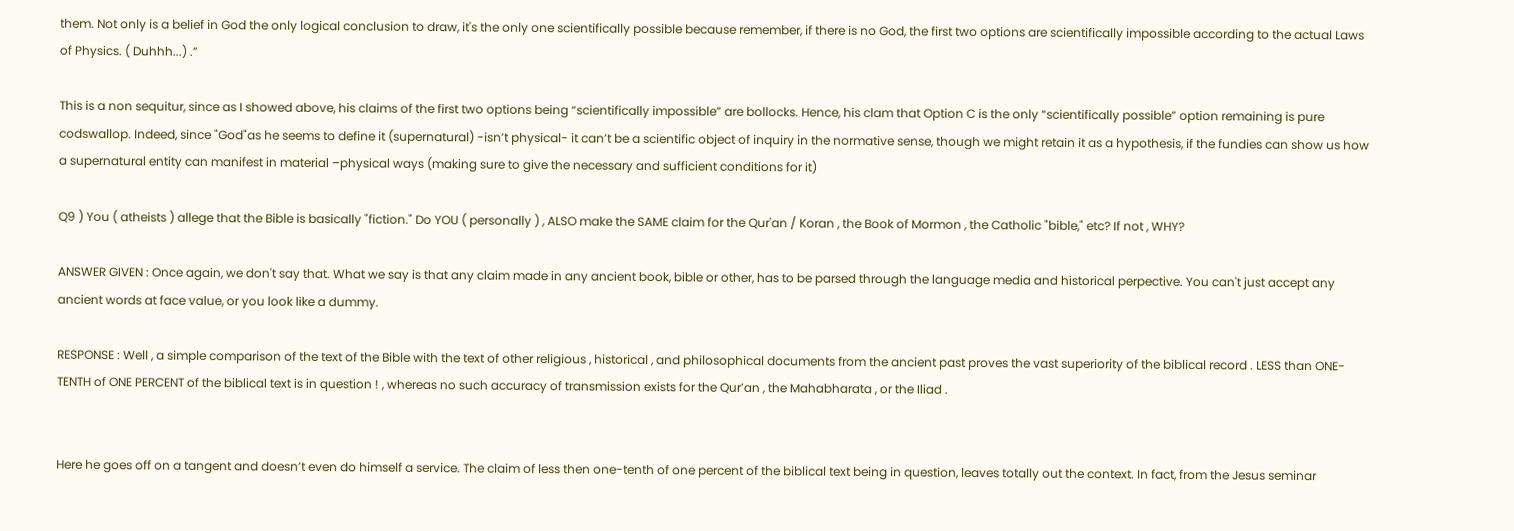them. Not only is a belief in God the only logical conclusion to draw, it's the only one scientifically possible because remember, if there is no God, the first two options are scientifically impossible according to the actual Laws of Physics. ( Duhhh...) .”

This is a non sequitur, since as I showed above, his claims of the first two options being “scientifically impossible” are bollocks. Hence, his clam that Option C is the only “scientifically possible” option remaining is pure codswallop. Indeed, since "God"as he seems to define it (supernatural) -isn’t physical- it can’t be a scientific object of inquiry in the normative sense, though we might retain it as a hypothesis, if the fundies can show us how a supernatural entity can manifest in material –physical ways (making sure to give the necessary and sufficient conditions for it)

Q9 ) You ( atheists ) allege that the Bible is basically "fiction." Do YOU ( personally ) , ALSO make the SAME claim for the Qur'an / Koran , the Book of Mormon , the Catholic "bible," etc? If not , WHY?

ANSWER GIVEN : Once again, we don't say that. What we say is that any claim made in any ancient book, bible or other, has to be parsed through the language media and historical perpective. You can't just accept any ancient words at face value, or you look like a dummy.

RESPONSE : Well , a simple comparison of the text of the Bible with the text of other religious , historical , and philosophical documents from the ancient past proves the vast superiority of the biblical record . LESS than ONE-TENTH of ONE PERCENT of the biblical text is in question ! , whereas no such accuracy of transmission exists for the Qur’an , the Mahabharata , or the Iliad .


Here he goes off on a tangent and doesn’t even do himself a service. The claim of less then one-tenth of one percent of the biblical text being in question, leaves totally out the context. In fact, from the Jesus seminar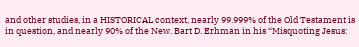and other studies, in a HISTORICAL context, nearly 99.999% of the Old Testament is in question, and nearly 90% of the New. Bart D. Erhman in his “Misquoting Jesus: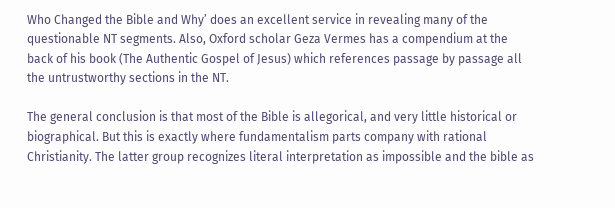Who Changed the Bible and Why’ does an excellent service in revealing many of the questionable NT segments. Also, Oxford scholar Geza Vermes has a compendium at the back of his book (The Authentic Gospel of Jesus) which references passage by passage all the untrustworthy sections in the NT.

The general conclusion is that most of the Bible is allegorical, and very little historical or biographical. But this is exactly where fundamentalism parts company with rational Christianity. The latter group recognizes literal interpretation as impossible and the bible as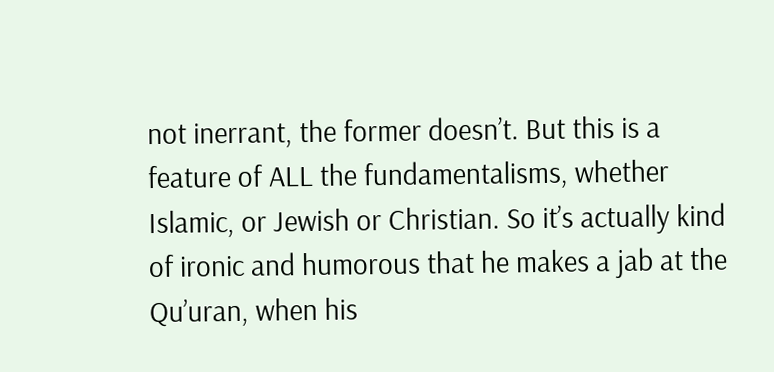not inerrant, the former doesn’t. But this is a feature of ALL the fundamentalisms, whether Islamic, or Jewish or Christian. So it’s actually kind of ironic and humorous that he makes a jab at the Qu’uran, when his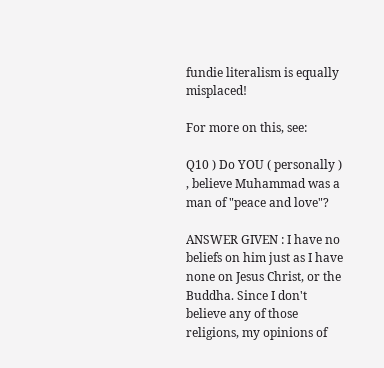fundie literalism is equally misplaced!

For more on this, see:

Q10 ) Do YOU ( personally ) , believe Muhammad was a man of "peace and love"?

ANSWER GIVEN : I have no beliefs on him just as I have none on Jesus Christ, or the Buddha. Since I don't believe any of those religions, my opinions of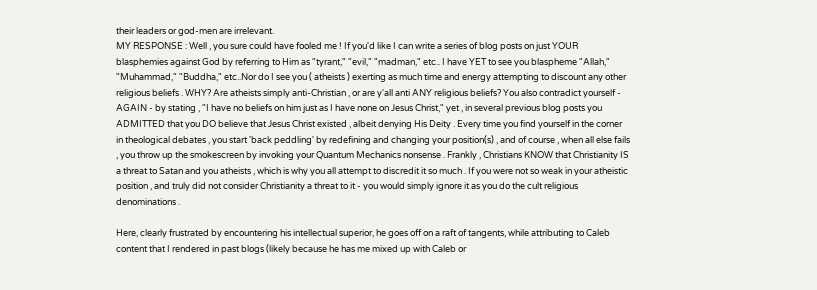their leaders or god-men are irrelevant.
MY RESPONSE : Well , you sure could have fooled me ! If you'd like I can write a series of blog posts on just YOUR blasphemies against God by referring to Him as "tyrant," "evil," "madman," etc.. I have YET to see you blaspheme "Allah," "Muhammad," "Buddha," etc..Nor do I see you ( atheists ) exerting as much time and energy attempting to discount any other religious beliefs . WHY? Are atheists simply anti-Christian , or are y'all anti ANY religious beliefs? You also contradict yourself - AGAIN - by stating , "I have no beliefs on him just as I have none on Jesus Christ," yet , in several previous blog posts you ADMITTED that you DO believe that Jesus Christ existed , albeit denying His Deity . Every time you find yourself in the corner in theological debates , you start 'back peddling' by redefining and changing your position(s) , and of course , when all else fails , you throw up the smokescreen by invoking your Quantum Mechanics nonsense . Frankly , Christians KNOW that Christianity IS a threat to Satan and you atheists , which is why you all attempt to discredit it so much . If you were not so weak in your atheistic position , and truly did not consider Christianity a threat to it - you would simply ignore it as you do the cult religious denominations .

Here, clearly frustrated by encountering his intellectual superior, he goes off on a raft of tangents, while attributing to Caleb content that I rendered in past blogs (likely because he has me mixed up with Caleb or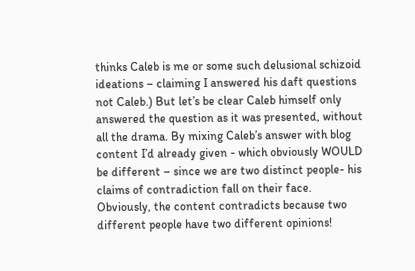thinks Caleb is me or some such delusional schizoid ideations – claiming I answered his daft questions not Caleb.) But let’s be clear Caleb himself only answered the question as it was presented, without all the drama. By mixing Caleb’s answer with blog content I’d already given - which obviously WOULD be different – since we are two distinct people- his claims of contradiction fall on their face. Obviously, the content contradicts because two different people have two different opinions!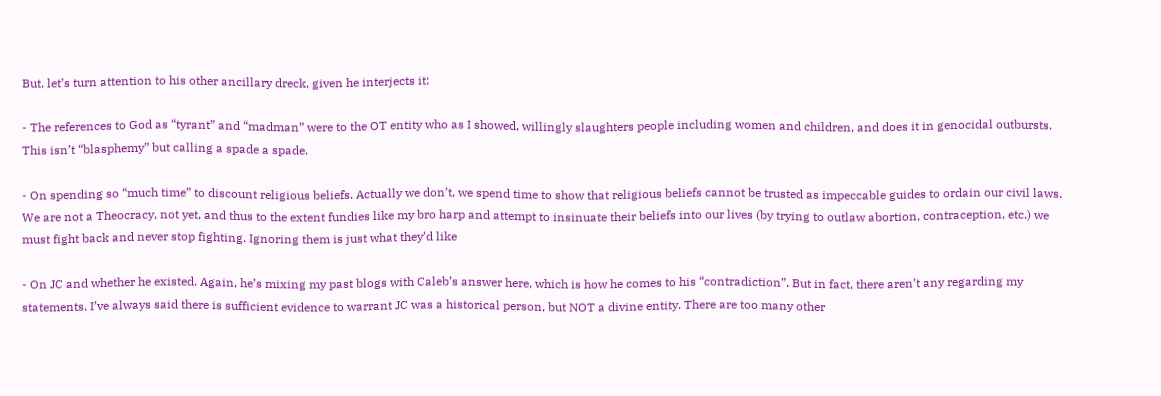But, let’s turn attention to his other ancillary dreck, given he interjects it:

- The references to God as “tyrant” and “madman” were to the OT entity who as I showed, willingly slaughters people including women and children, and does it in genocidal outbursts. This isn’t “blasphemy” but calling a spade a spade.

- On spending so “much time” to discount religious beliefs. Actually we don’t, we spend time to show that religious beliefs cannot be trusted as impeccable guides to ordain our civil laws. We are not a Theocracy, not yet, and thus to the extent fundies like my bro harp and attempt to insinuate their beliefs into our lives (by trying to outlaw abortion, contraception, etc.) we must fight back and never stop fighting. Ignoring them is just what they’d like

- On JC and whether he existed. Again, he’s mixing my past blogs with Caleb’s answer here, which is how he comes to his “contradiction”. But in fact, there aren’t any regarding my statements. I’ve always said there is sufficient evidence to warrant JC was a historical person, but NOT a divine entity. There are too many other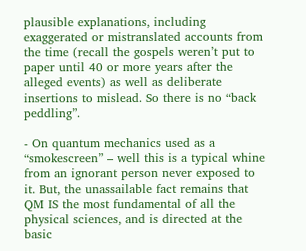plausible explanations, including exaggerated or mistranslated accounts from the time (recall the gospels weren’t put to paper until 40 or more years after the alleged events) as well as deliberate insertions to mislead. So there is no “back peddling”.

- On quantum mechanics used as a “smokescreen” – well this is a typical whine from an ignorant person never exposed to it. But, the unassailable fact remains that QM IS the most fundamental of all the physical sciences, and is directed at the basic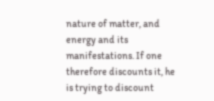nature of matter, and energy and its manifestations. If one therefore discounts it, he is trying to discount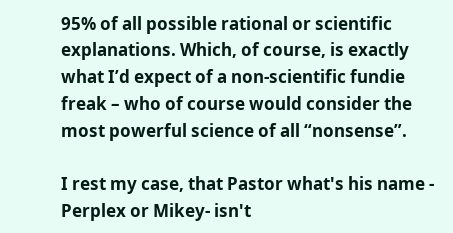95% of all possible rational or scientific explanations. Which, of course, is exactly what I’d expect of a non-scientific fundie freak – who of course would consider the most powerful science of all “nonsense”.

I rest my case, that Pastor what's his name - Perplex or Mikey- isn't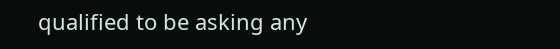qualified to be asking any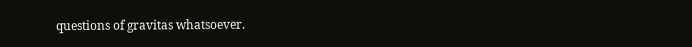questions of gravitas whatsoever.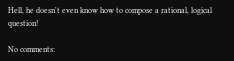Hell, he doesn't even know how to compose a rational, logical question!

No comments: